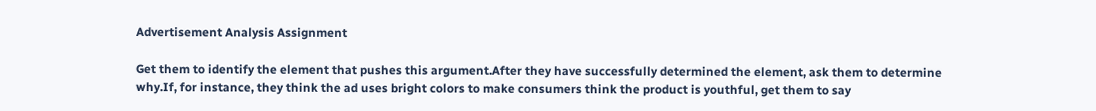Advertisement Analysis Assignment

Get them to identify the element that pushes this argument.After they have successfully determined the element, ask them to determine why.If, for instance, they think the ad uses bright colors to make consumers think the product is youthful, get them to say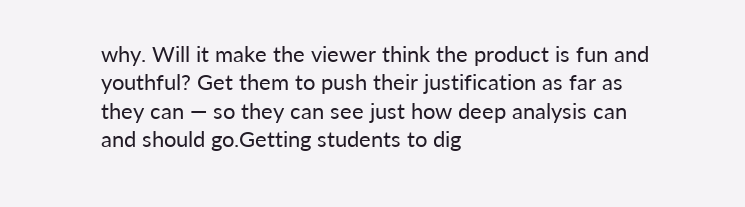why. Will it make the viewer think the product is fun and youthful? Get them to push their justification as far as they can — so they can see just how deep analysis can and should go.Getting students to dig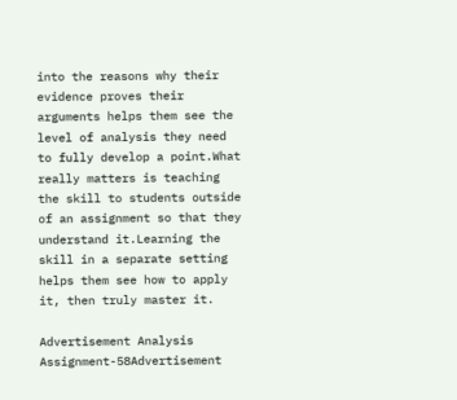into the reasons why their evidence proves their arguments helps them see the level of analysis they need to fully develop a point.What really matters is teaching the skill to students outside of an assignment so that they understand it.Learning the skill in a separate setting helps them see how to apply it, then truly master it.

Advertisement Analysis Assignment-58Advertisement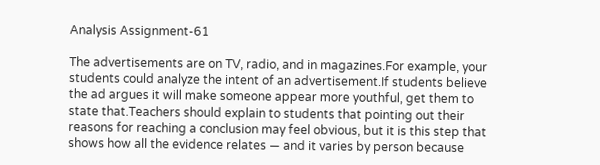Analysis Assignment-61

The advertisements are on TV, radio, and in magazines.For example, your students could analyze the intent of an advertisement.If students believe the ad argues it will make someone appear more youthful, get them to state that.Teachers should explain to students that pointing out their reasons for reaching a conclusion may feel obvious, but it is this step that shows how all the evidence relates — and it varies by person because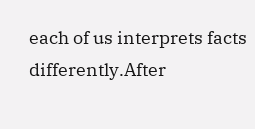each of us interprets facts differently.After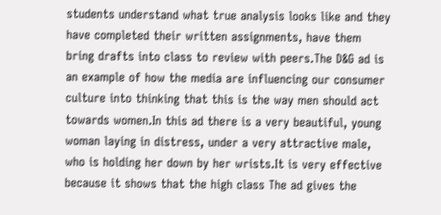students understand what true analysis looks like and they have completed their written assignments, have them bring drafts into class to review with peers.The D&G ad is an example of how the media are influencing our consumer culture into thinking that this is the way men should act towards women.In this ad there is a very beautiful, young woman laying in distress, under a very attractive male, who is holding her down by her wrists.It is very effective because it shows that the high class The ad gives the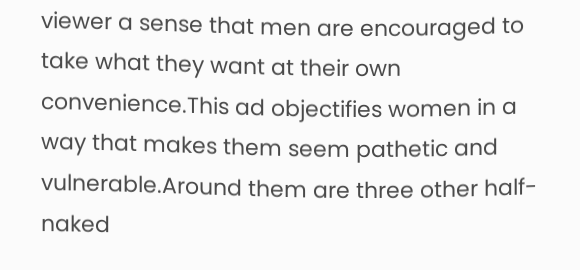viewer a sense that men are encouraged to take what they want at their own convenience.This ad objectifies women in a way that makes them seem pathetic and vulnerable.Around them are three other half-naked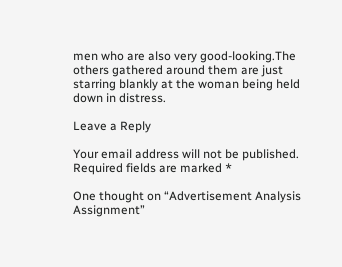men who are also very good-looking.The others gathered around them are just starring blankly at the woman being held down in distress.

Leave a Reply

Your email address will not be published. Required fields are marked *

One thought on “Advertisement Analysis Assignment”